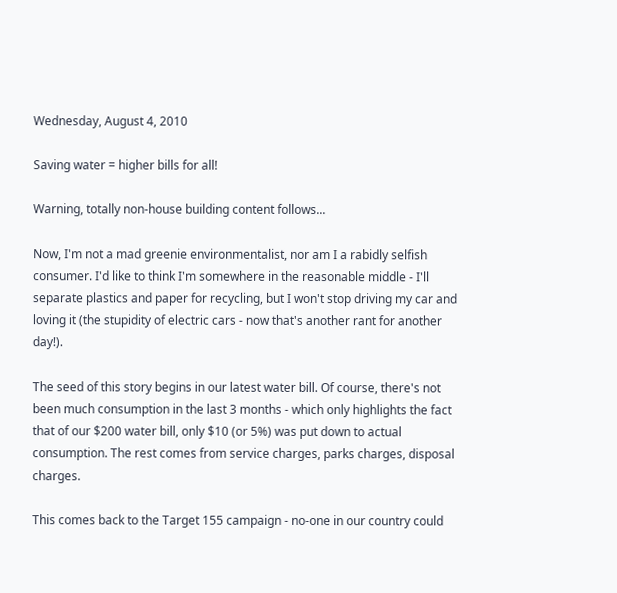Wednesday, August 4, 2010

Saving water = higher bills for all!

Warning, totally non-house building content follows...

Now, I'm not a mad greenie environmentalist, nor am I a rabidly selfish consumer. I'd like to think I'm somewhere in the reasonable middle - I'll separate plastics and paper for recycling, but I won't stop driving my car and loving it (the stupidity of electric cars - now that's another rant for another day!).

The seed of this story begins in our latest water bill. Of course, there's not been much consumption in the last 3 months - which only highlights the fact that of our $200 water bill, only $10 (or 5%) was put down to actual consumption. The rest comes from service charges, parks charges, disposal charges.

This comes back to the Target 155 campaign - no-one in our country could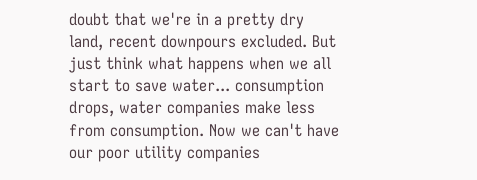doubt that we're in a pretty dry land, recent downpours excluded. But just think what happens when we all start to save water... consumption drops, water companies make less from consumption. Now we can't have our poor utility companies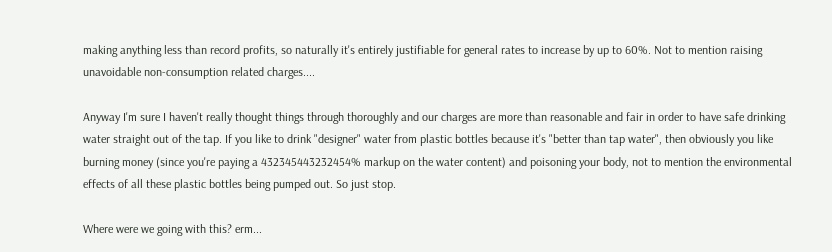making anything less than record profits, so naturally it's entirely justifiable for general rates to increase by up to 60%. Not to mention raising unavoidable non-consumption related charges....

Anyway I'm sure I haven't really thought things through thoroughly and our charges are more than reasonable and fair in order to have safe drinking water straight out of the tap. If you like to drink "designer" water from plastic bottles because it's "better than tap water", then obviously you like burning money (since you're paying a 432345443232454% markup on the water content) and poisoning your body, not to mention the environmental effects of all these plastic bottles being pumped out. So just stop.

Where were we going with this? erm...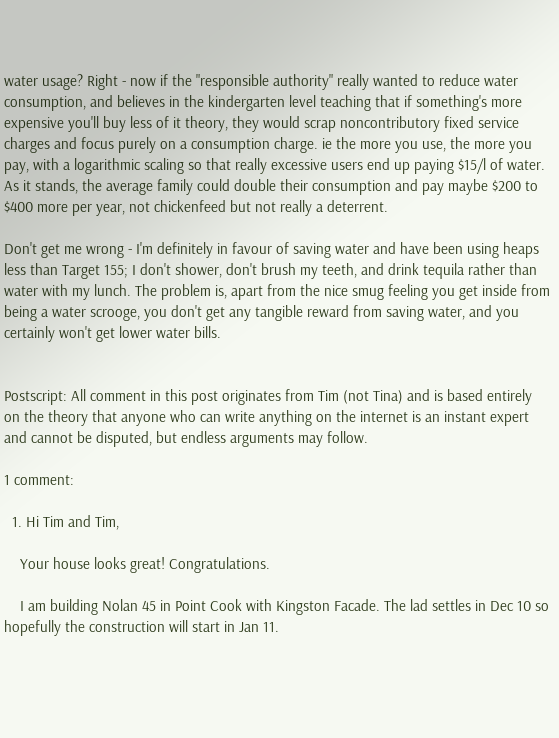water usage? Right - now if the "responsible authority" really wanted to reduce water consumption, and believes in the kindergarten level teaching that if something's more expensive you'll buy less of it theory, they would scrap noncontributory fixed service charges and focus purely on a consumption charge. ie the more you use, the more you pay, with a logarithmic scaling so that really excessive users end up paying $15/l of water. As it stands, the average family could double their consumption and pay maybe $200 to $400 more per year, not chickenfeed but not really a deterrent.

Don't get me wrong - I'm definitely in favour of saving water and have been using heaps less than Target 155; I don't shower, don't brush my teeth, and drink tequila rather than water with my lunch. The problem is, apart from the nice smug feeling you get inside from being a water scrooge, you don't get any tangible reward from saving water, and you certainly won't get lower water bills.


Postscript: All comment in this post originates from Tim (not Tina) and is based entirely on the theory that anyone who can write anything on the internet is an instant expert and cannot be disputed, but endless arguments may follow.

1 comment:

  1. Hi Tim and Tim,

    Your house looks great! Congratulations.

    I am building Nolan 45 in Point Cook with Kingston Facade. The lad settles in Dec 10 so hopefully the construction will start in Jan 11.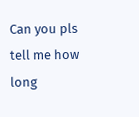Can you pls tell me how long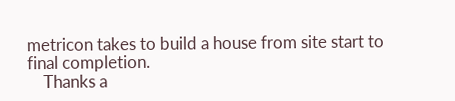metricon takes to build a house from site start to final completion.
    Thanks a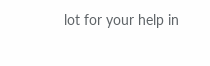lot for your help in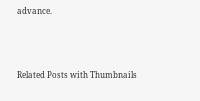advance.



Related Posts with Thumbnails